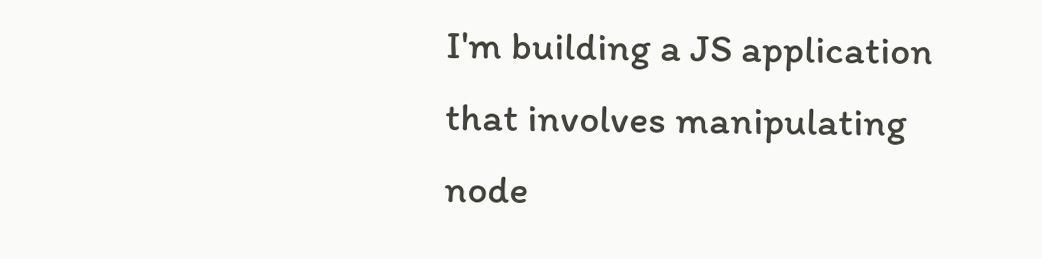I'm building a JS application that involves manipulating node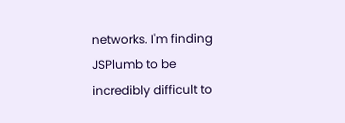networks. I'm finding JSPlumb to be incredibly difficult to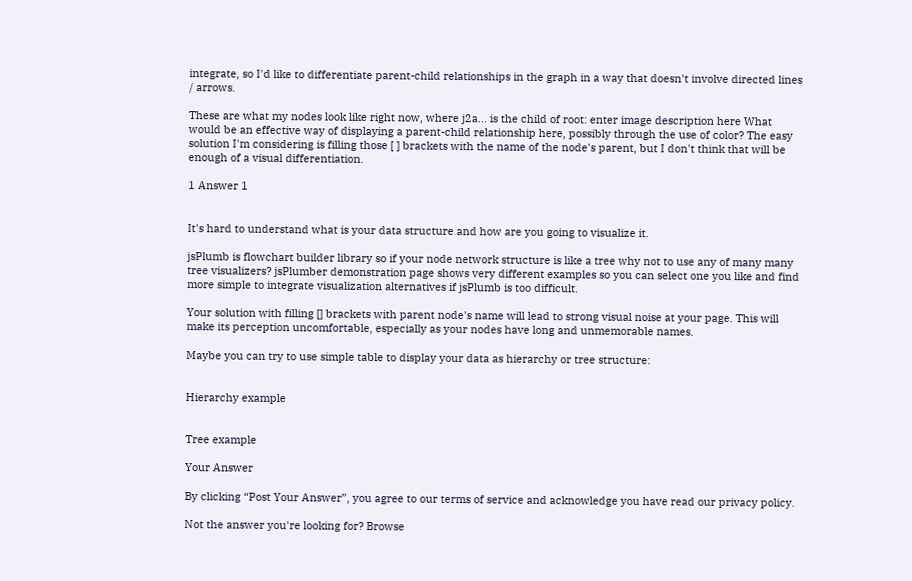integrate, so I'd like to differentiate parent-child relationships in the graph in a way that doesn't involve directed lines / arrows.

These are what my nodes look like right now, where j2a... is the child of root: enter image description here What would be an effective way of displaying a parent-child relationship here, possibly through the use of color? The easy solution I'm considering is filling those [ ] brackets with the name of the node's parent, but I don't think that will be enough of a visual differentiation.

1 Answer 1


It's hard to understand what is your data structure and how are you going to visualize it.

jsPlumb is flowchart builder library so if your node network structure is like a tree why not to use any of many many tree visualizers? jsPlumber demonstration page shows very different examples so you can select one you like and find more simple to integrate visualization alternatives if jsPlumb is too difficult.

Your solution with filling [] brackets with parent node's name will lead to strong visual noise at your page. This will make its perception uncomfortable, especially as your nodes have long and unmemorable names.

Maybe you can try to use simple table to display your data as hierarchy or tree structure:


Hierarchy example


Tree example

Your Answer

By clicking “Post Your Answer”, you agree to our terms of service and acknowledge you have read our privacy policy.

Not the answer you're looking for? Browse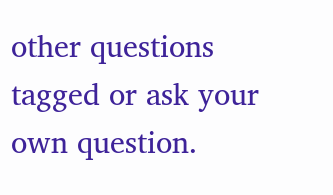other questions tagged or ask your own question.